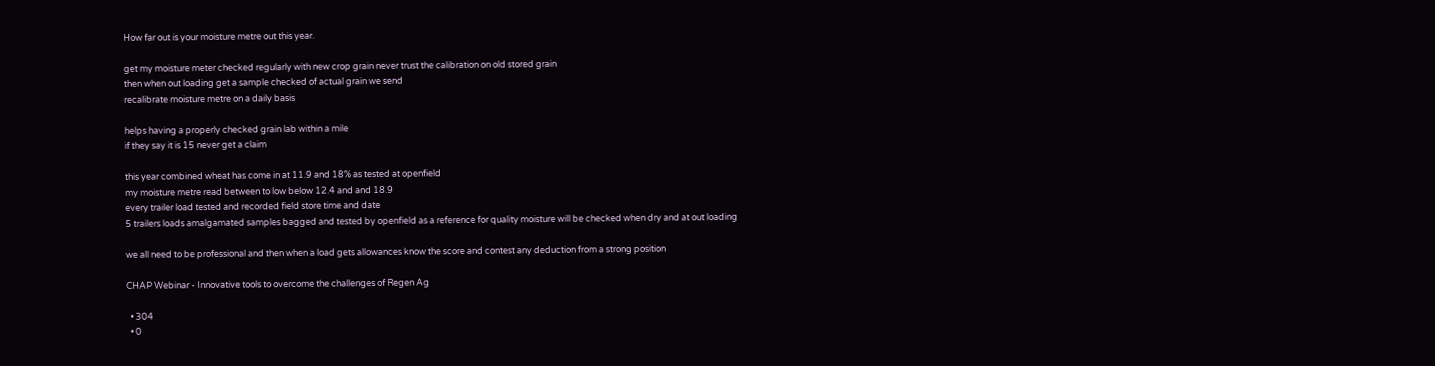How far out is your moisture metre out this year.

get my moisture meter checked regularly with new crop grain never trust the calibration on old stored grain
then when out loading get a sample checked of actual grain we send
recalibrate moisture metre on a daily basis

helps having a properly checked grain lab within a mile
if they say it is 15 never get a claim

this year combined wheat has come in at 11.9 and 18% as tested at openfield
my moisture metre read between to low below 12.4 and and 18.9
every trailer load tested and recorded field store time and date
5 trailers loads amalgamated samples bagged and tested by openfield as a reference for quality moisture will be checked when dry and at out loading

we all need to be professional and then when a load gets allowances know the score and contest any deduction from a strong position

CHAP Webinar - Innovative tools to overcome the challenges of Regen Ag

  • 304
  • 0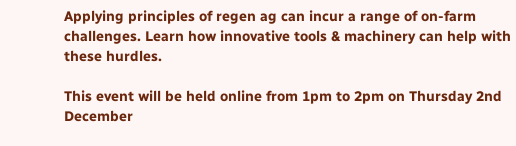Applying principles of regen ag can incur a range of on-farm challenges. Learn how innovative tools & machinery can help with these hurdles.

This event will be held online from 1pm to 2pm on Thursday 2nd December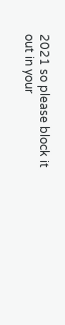2021 so please block it out in your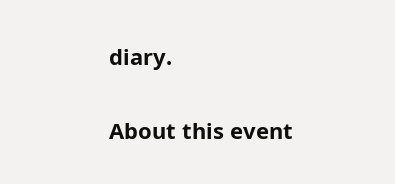diary.

About this event